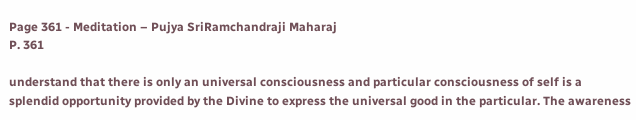Page 361 - Meditation – Pujya SriRamchandraji Maharaj
P. 361

understand that there is only an universal consciousness and particular consciousness of self is a splendid opportunity provided by the Divine to express the universal good in the particular. The awareness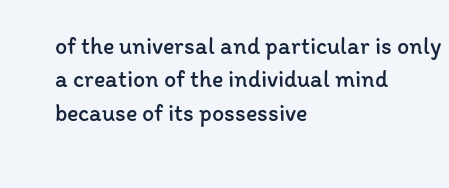of the universal and particular is only a creation of the individual mind because of its possessive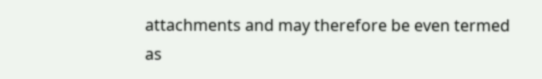attachments and may therefore be even termed as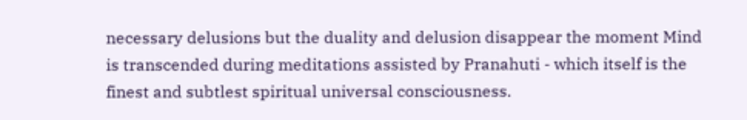necessary delusions but the duality and delusion disappear the moment Mind is transcended during meditations assisted by Pranahuti - which itself is the finest and subtlest spiritual universal consciousness.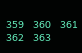359   360   361   362   363